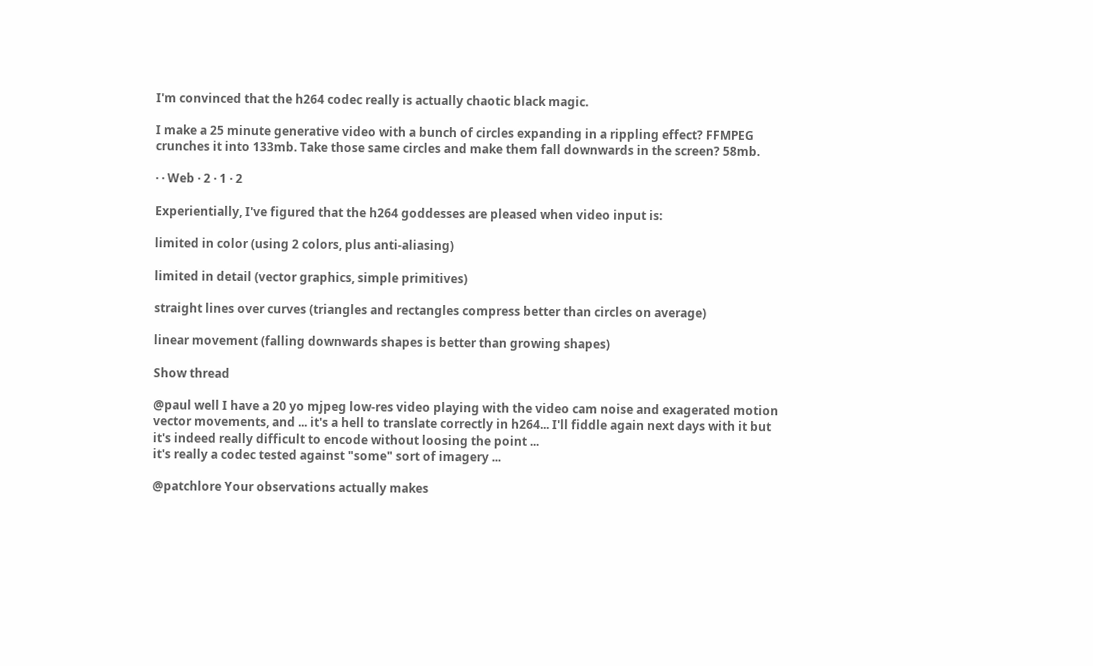I'm convinced that the h264 codec really is actually chaotic black magic.

I make a 25 minute generative video with a bunch of circles expanding in a rippling effect? FFMPEG crunches it into 133mb. Take those same circles and make them fall downwards in the screen? 58mb.

· · Web · 2 · 1 · 2

Experientially, I've figured that the h264 goddesses are pleased when video input is:

limited in color (using 2 colors, plus anti-aliasing)

limited in detail (vector graphics, simple primitives)

straight lines over curves (triangles and rectangles compress better than circles on average)

linear movement (falling downwards shapes is better than growing shapes)

Show thread

@paul well I have a 20 yo mjpeg low-res video playing with the video cam noise and exagerated motion vector movements, and ... it's a hell to translate correctly in h264... I'll fiddle again next days with it but it's indeed really difficult to encode without loosing the point ...
it's really a codec tested against "some" sort of imagery ...

@patchlore Your observations actually makes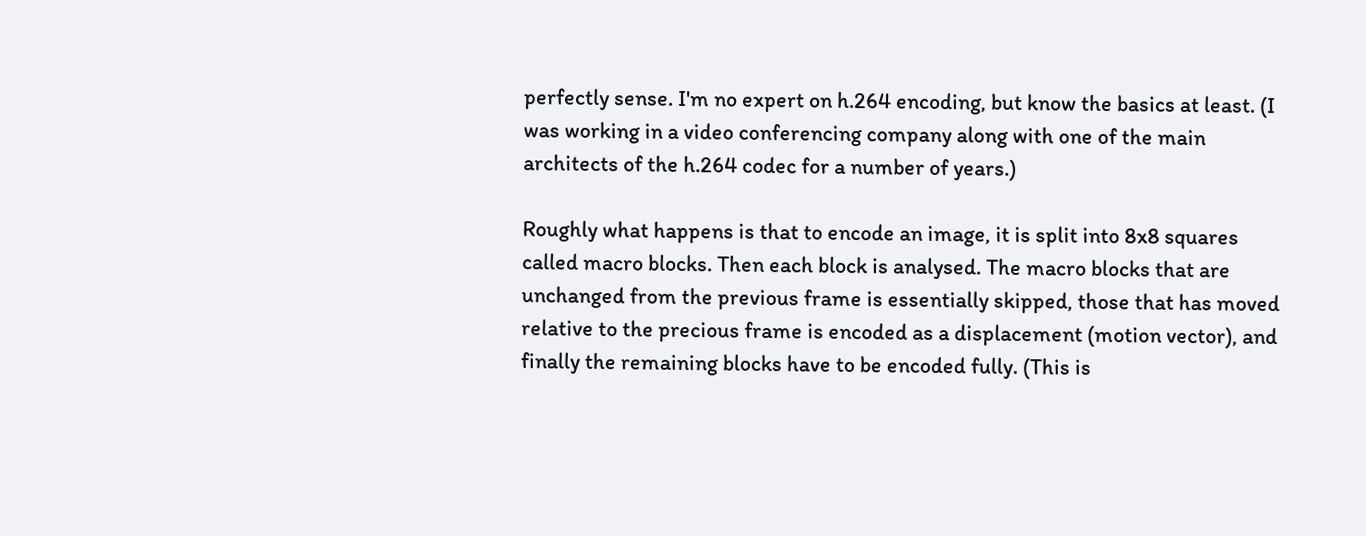perfectly sense. I'm no expert on h.264 encoding, but know the basics at least. (I was working in a video conferencing company along with one of the main architects of the h.264 codec for a number of years.)

Roughly what happens is that to encode an image, it is split into 8x8 squares called macro blocks. Then each block is analysed. The macro blocks that are unchanged from the previous frame is essentially skipped, those that has moved relative to the precious frame is encoded as a displacement (motion vector), and finally the remaining blocks have to be encoded fully. (This is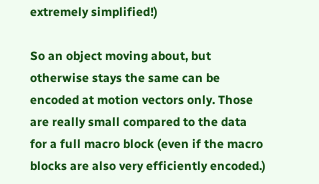extremely simplified!)

So an object moving about, but otherwise stays the same can be encoded at motion vectors only. Those are really small compared to the data for a full macro block (even if the macro blocks are also very efficiently encoded.)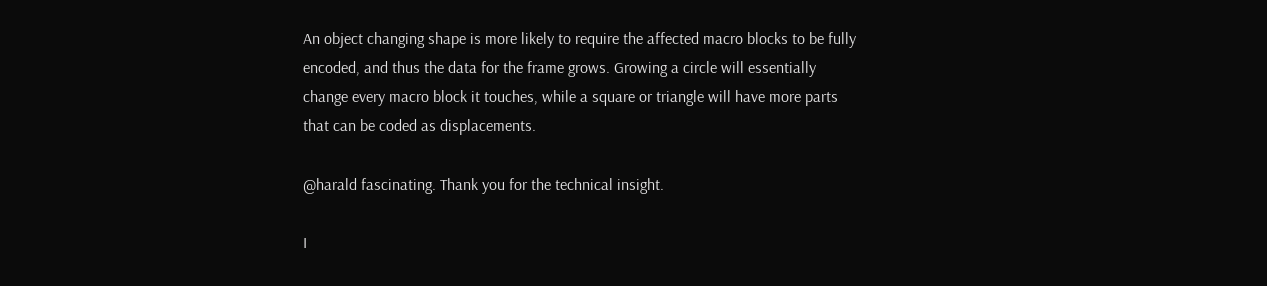An object changing shape is more likely to require the affected macro blocks to be fully encoded, and thus the data for the frame grows. Growing a circle will essentially change every macro block it touches, while a square or triangle will have more parts that can be coded as displacements.

@harald fascinating. Thank you for the technical insight.

I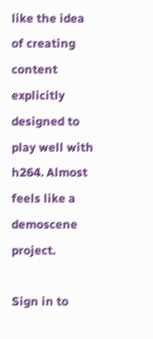like the idea of creating content explicitly designed to play well with h264. Almost feels like a demoscene project.

Sign in to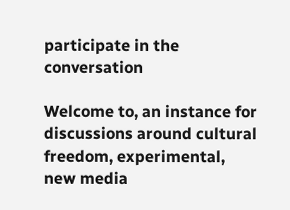participate in the conversation

Welcome to, an instance for discussions around cultural freedom, experimental, new media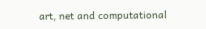art, net and computational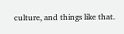culture, and things like that.